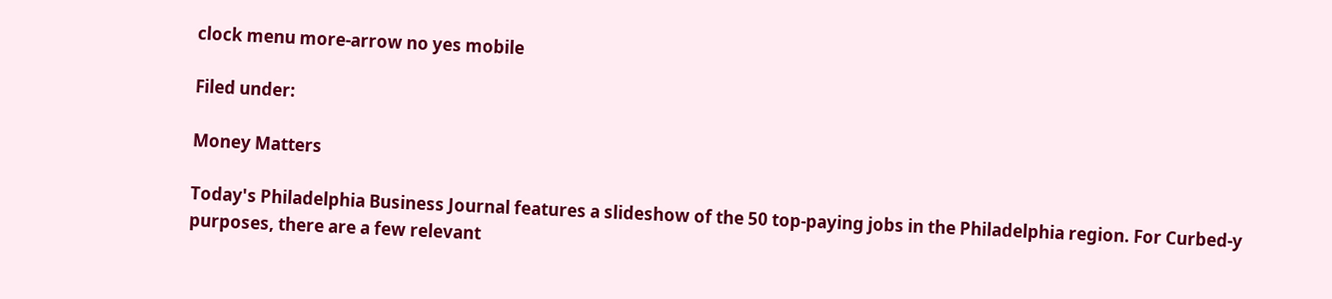clock menu more-arrow no yes mobile

Filed under:

Money Matters

Today's Philadelphia Business Journal features a slideshow of the 50 top-paying jobs in the Philadelphia region. For Curbed-y purposes, there are a few relevant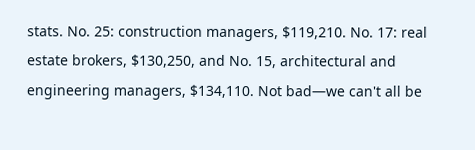stats. No. 25: construction managers, $119,210. No. 17: real estate brokers, $130,250, and No. 15, architectural and engineering managers, $134,110. Not bad—we can't all be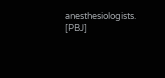anesthesiologists. [PBJ]